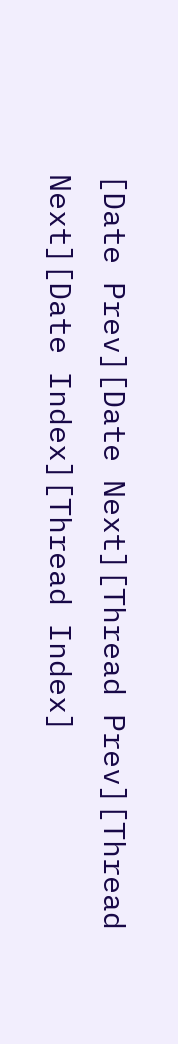[Date Prev][Date Next][Thread Prev][Thread Next][Date Index][Thread Index]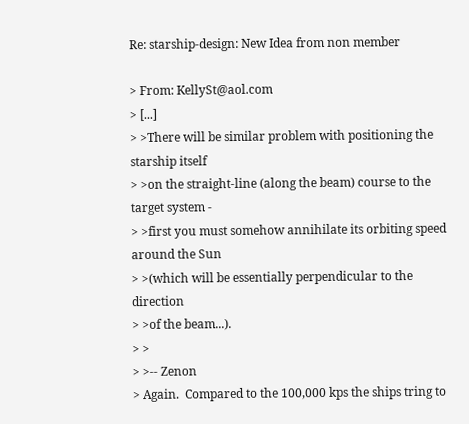Re: starship-design: New Idea from non member

> From: KellySt@aol.com
> [...]
> >There will be similar problem with positioning the starship itself
> >on the straight-line (along the beam) course to the target system -
> >first you must somehow annihilate its orbiting speed around the Sun
> >(which will be essentially perpendicular to the direction
> >of the beam...).
> >
> >-- Zenon
> Again.  Compared to the 100,000 kps the ships tring to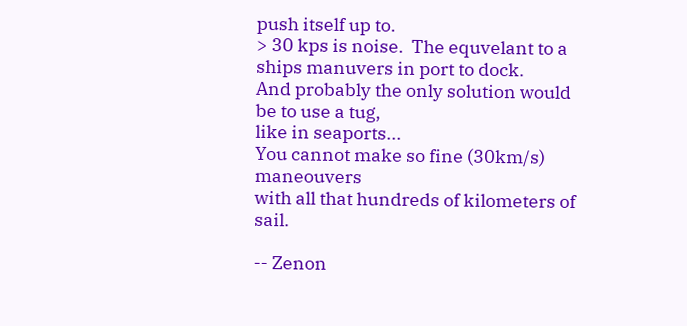push itself up to.
> 30 kps is noise.  The equvelant to a ships manuvers in port to dock.
And probably the only solution would be to use a tug,
like in seaports...
You cannot make so fine (30km/s) maneouvers
with all that hundreds of kilometers of sail.

-- Zenon